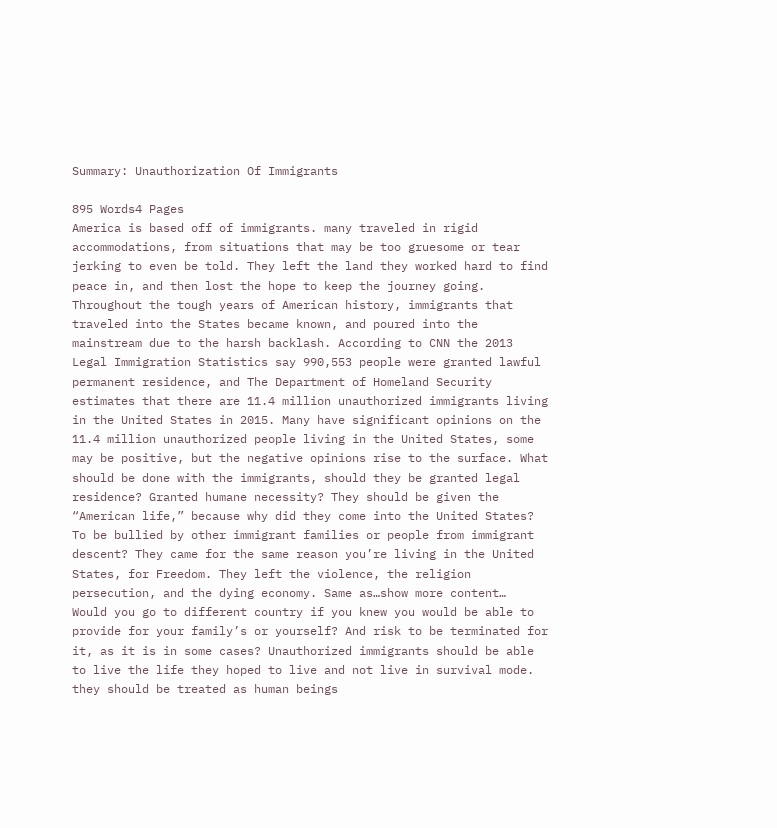Summary: Unauthorization Of Immigrants

895 Words4 Pages
America is based off of immigrants. many traveled in rigid accommodations, from situations that may be too gruesome or tear jerking to even be told. They left the land they worked hard to find peace in, and then lost the hope to keep the journey going. Throughout the tough years of American history, immigrants that traveled into the States became known, and poured into the mainstream due to the harsh backlash. According to CNN the 2013 Legal Immigration Statistics say 990,553 people were granted lawful permanent residence, and The Department of Homeland Security estimates that there are 11.4 million unauthorized immigrants living in the United States in 2015. Many have significant opinions on the 11.4 million unauthorized people living in the United States, some may be positive, but the negative opinions rise to the surface. What should be done with the immigrants, should they be granted legal residence? Granted humane necessity? They should be given the “American life,” because why did they come into the United States? To be bullied by other immigrant families or people from immigrant descent? They came for the same reason you’re living in the United States, for Freedom. They left the violence, the religion persecution, and the dying economy. Same as…show more content…
Would you go to different country if you knew you would be able to provide for your family’s or yourself? And risk to be terminated for it, as it is in some cases? Unauthorized immigrants should be able to live the life they hoped to live and not live in survival mode. they should be treated as human beings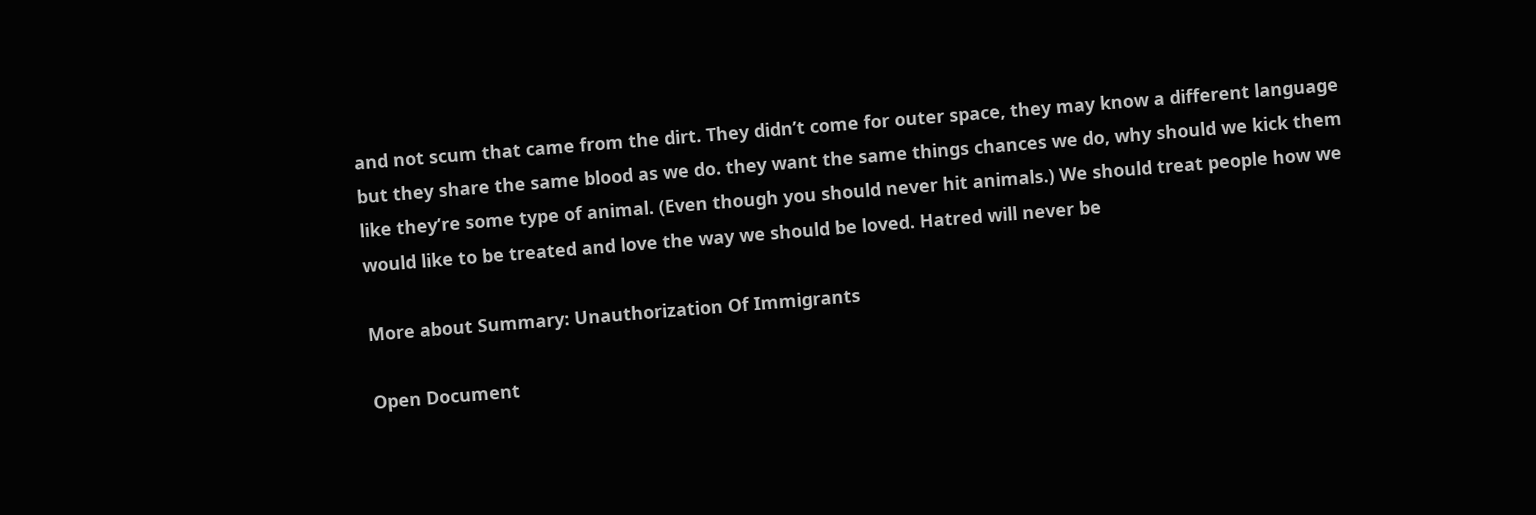and not scum that came from the dirt. They didn’t come for outer space, they may know a different language but they share the same blood as we do. they want the same things chances we do, why should we kick them like they’re some type of animal. (Even though you should never hit animals.) We should treat people how we would like to be treated and love the way we should be loved. Hatred will never be

More about Summary: Unauthorization Of Immigrants

Open Document